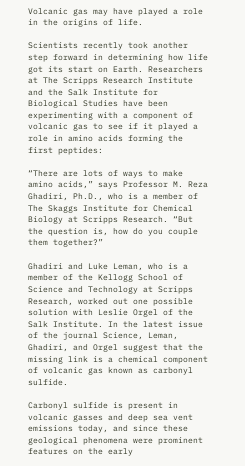Volcanic gas may have played a role in the origins of life.

Scientists recently took another step forward in determining how life got its start on Earth. Researchers at The Scripps Research Institute and the Salk Institute for Biological Studies have been experimenting with a component of volcanic gas to see if it played a role in amino acids forming the first peptides:

“There are lots of ways to make amino acids,” says Professor M. Reza Ghadiri, Ph.D., who is a member of The Skaggs Institute for Chemical Biology at Scripps Research. “But the question is, how do you couple them together?”

Ghadiri and Luke Leman, who is a member of the Kellogg School of Science and Technology at Scripps Research, worked out one possible solution with Leslie Orgel of the Salk Institute. In the latest issue of the journal Science, Leman, Ghadiri, and Orgel suggest that the missing link is a chemical component of volcanic gas known as carbonyl sulfide.

Carbonyl sulfide is present in volcanic gasses and deep sea vent emissions today, and since these geological phenomena were prominent features on the early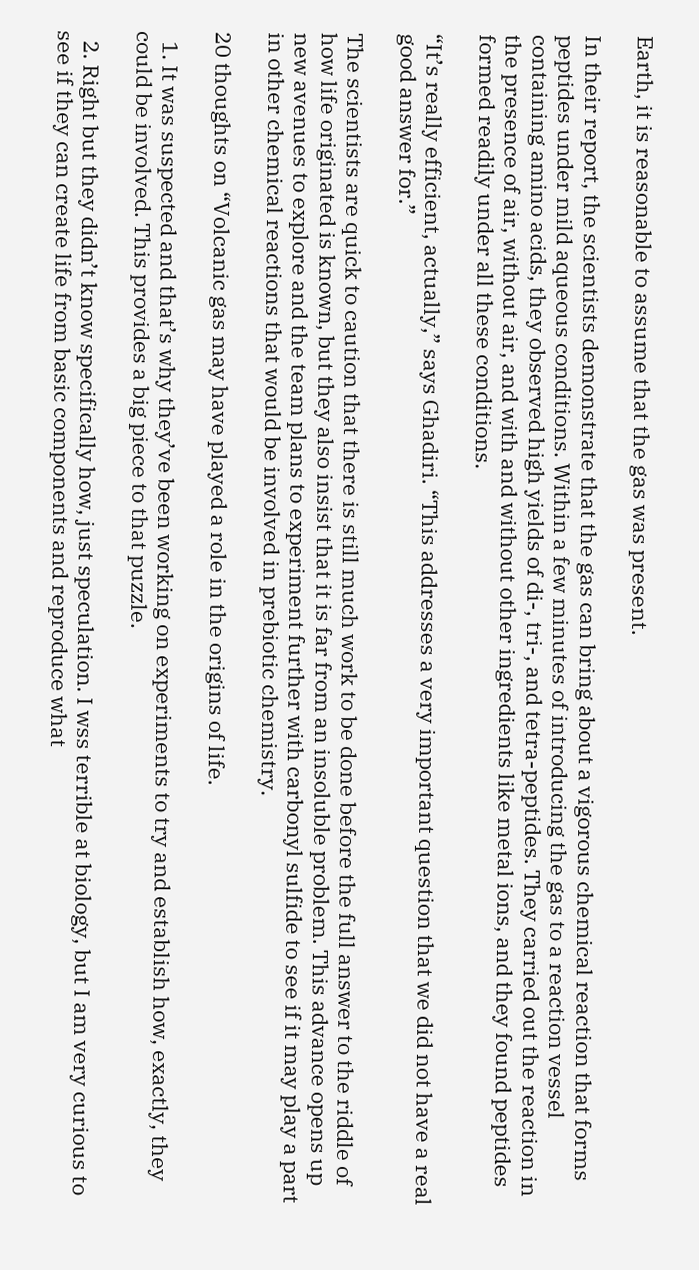Earth, it is reasonable to assume that the gas was present.

In their report, the scientists demonstrate that the gas can bring about a vigorous chemical reaction that forms peptides under mild aqueous conditions. Within a few minutes of introducing the gas to a reaction vessel containing amino acids, they observed high yields of di-, tri-, and tetra-peptides. They carried out the reaction in the presence of air, without air, and with and without other ingredients like metal ions, and they found peptides formed readily under all these conditions.

“It’s really efficient, actually,” says Ghadiri. “This addresses a very important question that we did not have a real good answer for.”

The scientists are quick to caution that there is still much work to be done before the full answer to the riddle of how life originated is known, but they also insist that it is far from an insoluble problem. This advance opens up new avenues to explore and the team plans to experiment further with carbonyl sulfide to see if it may play a part in other chemical reactions that would be involved in prebiotic chemistry.

20 thoughts on “Volcanic gas may have played a role in the origins of life.

  1. It was suspected and that’s why they’ve been working on experiments to try and establish how, exactly, they could be involved. This provides a big piece to that puzzle.

  2. Right but they didn’t know specifically how, just speculation. I wss terrible at biology, but I am very curious to see if they can create life from basic components and reproduce what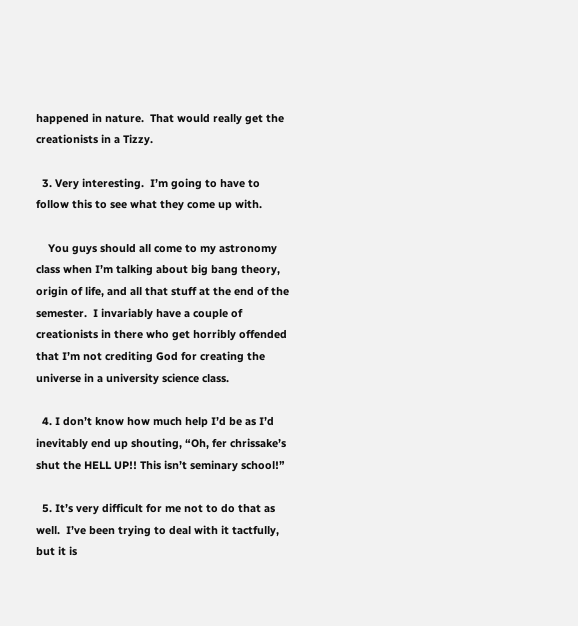happened in nature.  That would really get the creationists in a Tizzy.

  3. Very interesting.  I’m going to have to follow this to see what they come up with.

    You guys should all come to my astronomy class when I’m talking about big bang theory, origin of life, and all that stuff at the end of the semester.  I invariably have a couple of creationists in there who get horribly offended that I’m not crediting God for creating the universe in a university science class.

  4. I don’t know how much help I’d be as I’d inevitably end up shouting, “Oh, fer chrissake’s shut the HELL UP!! This isn’t seminary school!”

  5. It’s very difficult for me not to do that as well.  I’ve been trying to deal with it tactfully, but it is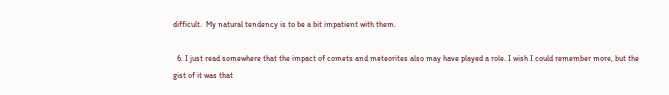difficult.  My natural tendency is to be a bit impatient with them.

  6. I just read somewhere that the impact of comets and meteorites also may have played a role. I wish I could remember more, but the gist of it was that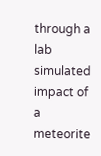through a lab simulated impact of a meteorite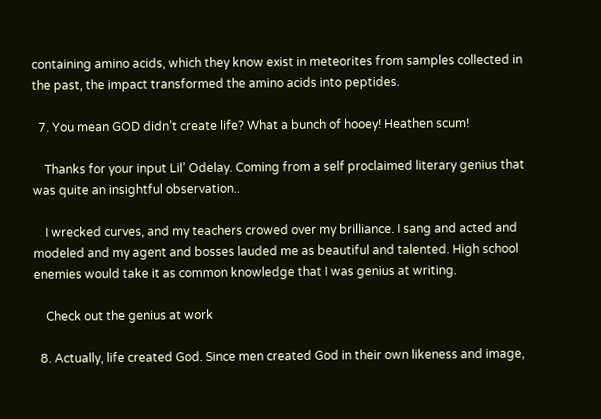containing amino acids, which they know exist in meteorites from samples collected in the past, the impact transformed the amino acids into peptides.

  7. You mean GOD didn’t create life? What a bunch of hooey! Heathen scum!

    Thanks for your input Lil’ Odelay. Coming from a self proclaimed literary genius that was quite an insightful observation..

    I wrecked curves, and my teachers crowed over my brilliance. I sang and acted and modeled and my agent and bosses lauded me as beautiful and talented. High school enemies would take it as common knowledge that I was genius at writing.

    Check out the genius at work

  8. Actually, life created God. Since men created God in their own likeness and image,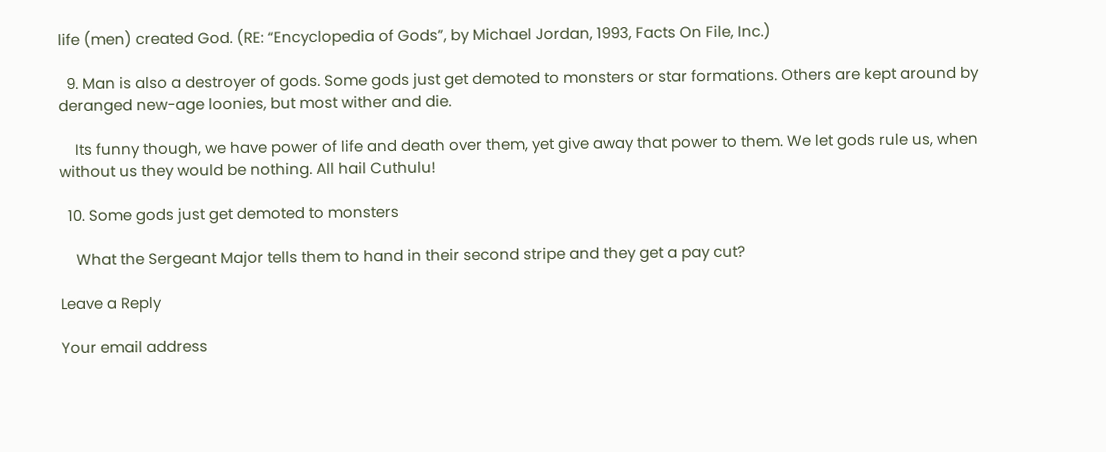life (men) created God. (RE: “Encyclopedia of Gods”, by Michael Jordan, 1993, Facts On File, Inc.)

  9. Man is also a destroyer of gods. Some gods just get demoted to monsters or star formations. Others are kept around by deranged new-age loonies, but most wither and die.

    Its funny though, we have power of life and death over them, yet give away that power to them. We let gods rule us, when without us they would be nothing. All hail Cuthulu!

  10. Some gods just get demoted to monsters

    What the Sergeant Major tells them to hand in their second stripe and they get a pay cut?

Leave a Reply

Your email address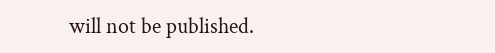will not be published.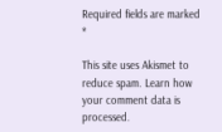Required fields are marked *

This site uses Akismet to reduce spam. Learn how your comment data is processed.